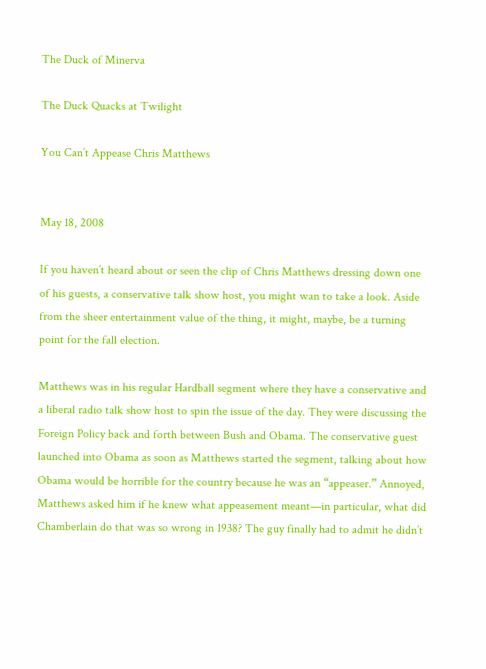The Duck of Minerva

The Duck Quacks at Twilight

You Can’t Appease Chris Matthews


May 18, 2008

If you haven’t heard about or seen the clip of Chris Matthews dressing down one of his guests, a conservative talk show host, you might wan to take a look. Aside from the sheer entertainment value of the thing, it might, maybe, be a turning point for the fall election.

Matthews was in his regular Hardball segment where they have a conservative and a liberal radio talk show host to spin the issue of the day. They were discussing the Foreign Policy back and forth between Bush and Obama. The conservative guest launched into Obama as soon as Matthews started the segment, talking about how Obama would be horrible for the country because he was an “appeaser.” Annoyed, Matthews asked him if he knew what appeasement meant—in particular, what did Chamberlain do that was so wrong in 1938? The guy finally had to admit he didn’t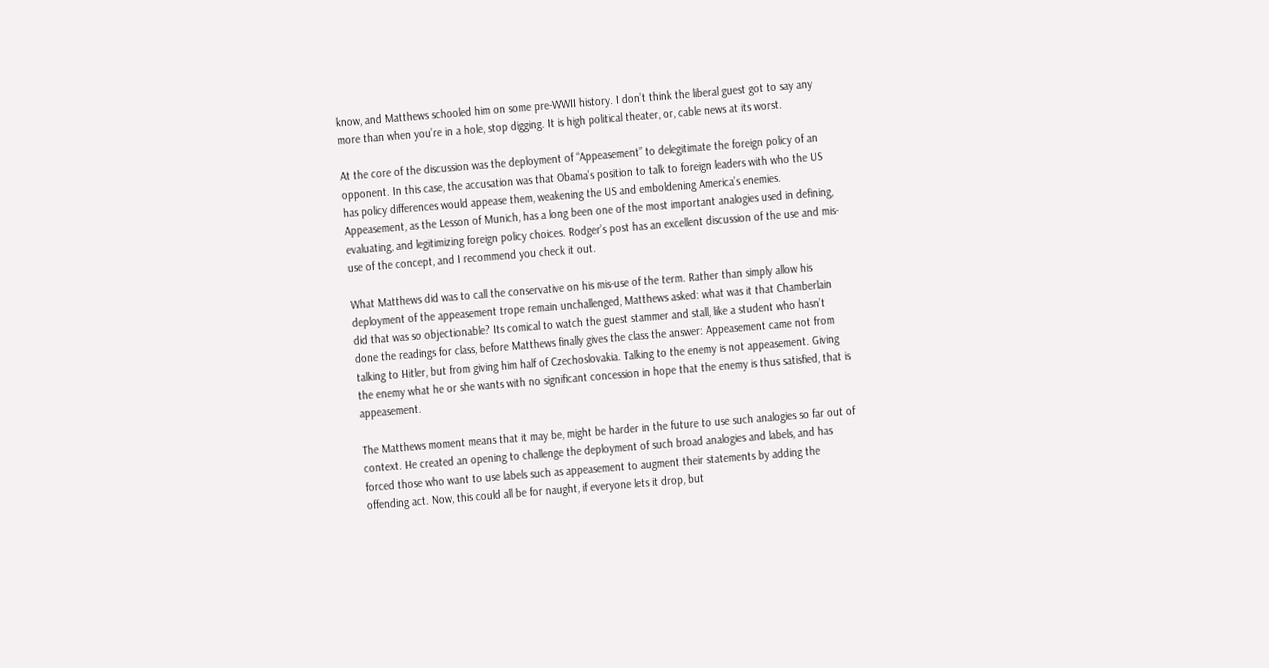know, and Matthews schooled him on some pre-WWII history. I don’t think the liberal guest got to say any more than when you’re in a hole, stop digging. It is high political theater, or, cable news at its worst.

At the core of the discussion was the deployment of “Appeasement” to delegitimate the foreign policy of an opponent. In this case, the accusation was that Obama’s position to talk to foreign leaders with who the US has policy differences would appease them, weakening the US and emboldening America’s enemies. Appeasement, as the Lesson of Munich, has a long been one of the most important analogies used in defining, evaluating, and legitimizing foreign policy choices. Rodger’s post has an excellent discussion of the use and mis-use of the concept, and I recommend you check it out.

What Matthews did was to call the conservative on his mis-use of the term. Rather than simply allow his deployment of the appeasement trope remain unchallenged, Matthews asked: what was it that Chamberlain did that was so objectionable? Its comical to watch the guest stammer and stall, like a student who hasn’t done the readings for class, before Matthews finally gives the class the answer: Appeasement came not from talking to Hitler, but from giving him half of Czechoslovakia. Talking to the enemy is not appeasement. Giving the enemy what he or she wants with no significant concession in hope that the enemy is thus satisfied, that is appeasement.

The Matthews moment means that it may be, might be harder in the future to use such analogies so far out of context. He created an opening to challenge the deployment of such broad analogies and labels, and has forced those who want to use labels such as appeasement to augment their statements by adding the offending act. Now, this could all be for naught, if everyone lets it drop, but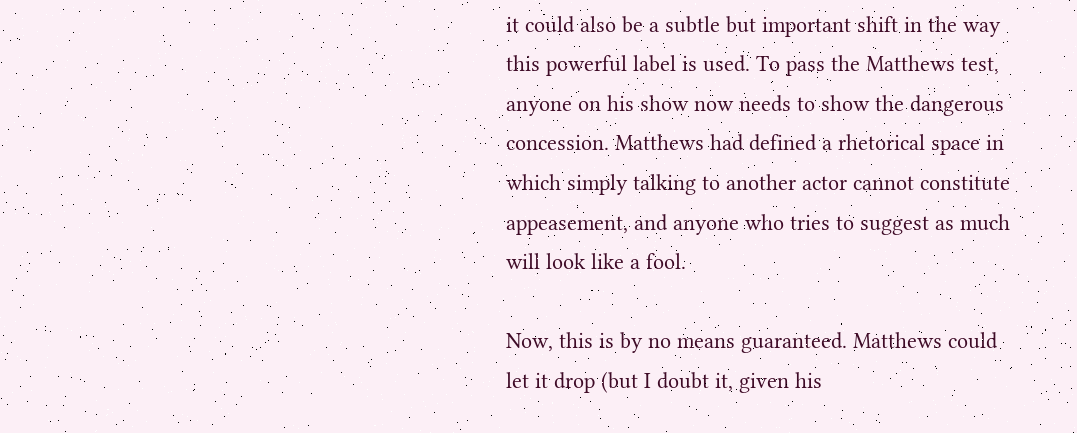it could also be a subtle but important shift in the way this powerful label is used. To pass the Matthews test, anyone on his show now needs to show the dangerous concession. Matthews had defined a rhetorical space in which simply talking to another actor cannot constitute appeasement, and anyone who tries to suggest as much will look like a fool.

Now, this is by no means guaranteed. Matthews could let it drop (but I doubt it, given his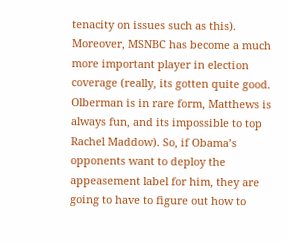tenacity on issues such as this). Moreover, MSNBC has become a much more important player in election coverage (really, its gotten quite good. Olberman is in rare form, Matthews is always fun, and its impossible to top Rachel Maddow). So, if Obama’s opponents want to deploy the appeasement label for him, they are going to have to figure out how to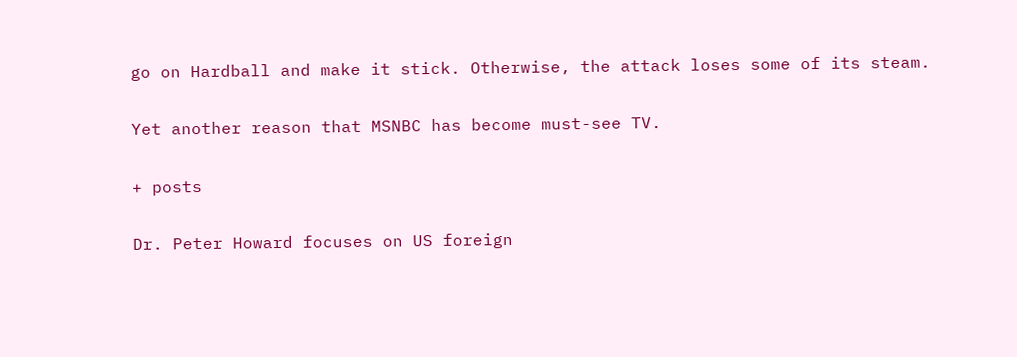go on Hardball and make it stick. Otherwise, the attack loses some of its steam.

Yet another reason that MSNBC has become must-see TV.

+ posts

Dr. Peter Howard focuses on US foreign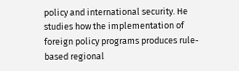policy and international security. He studies how the implementation of foreign policy programs produces rule-based regional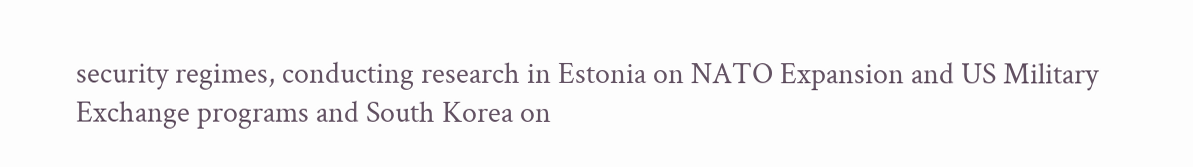security regimes, conducting research in Estonia on NATO Expansion and US Military Exchange programs and South Korea on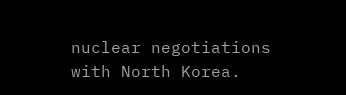nuclear negotiations with North Korea.